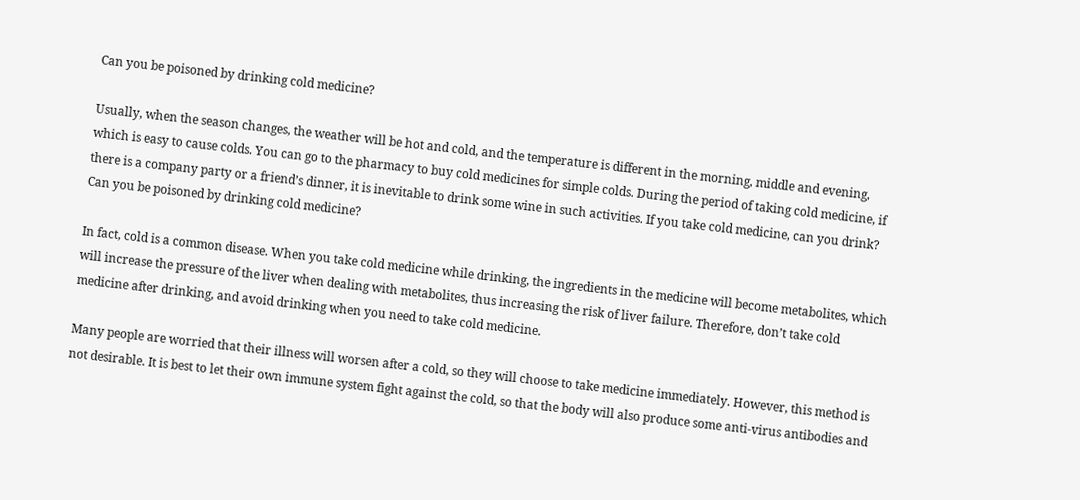Can you be poisoned by drinking cold medicine?

Usually, when the season changes, the weather will be hot and cold, and the temperature is different in the morning, middle and evening, which is easy to cause colds. You can go to the pharmacy to buy cold medicines for simple colds. During the period of taking cold medicine, if there is a company party or a friend’s dinner, it is inevitable to drink some wine in such activities. If you take cold medicine, can you drink? Can you be poisoned by drinking cold medicine?

In fact, cold is a common disease. When you take cold medicine while drinking, the ingredients in the medicine will become metabolites, which will increase the pressure of the liver when dealing with metabolites, thus increasing the risk of liver failure. Therefore, don’t take cold medicine after drinking, and avoid drinking when you need to take cold medicine.

Many people are worried that their illness will worsen after a cold, so they will choose to take medicine immediately. However, this method is not desirable. It is best to let their own immune system fight against the cold, so that the body will also produce some anti-virus antibodies and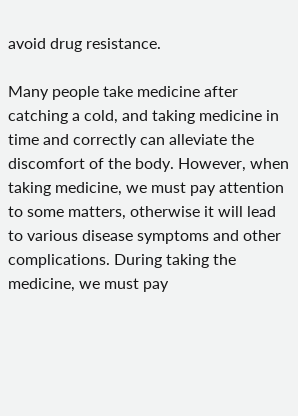avoid drug resistance.

Many people take medicine after catching a cold, and taking medicine in time and correctly can alleviate the discomfort of the body. However, when taking medicine, we must pay attention to some matters, otherwise it will lead to various disease symptoms and other complications. During taking the medicine, we must pay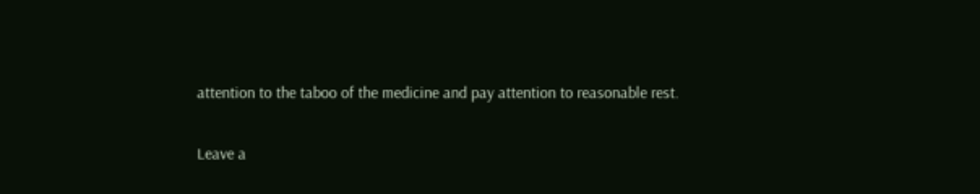attention to the taboo of the medicine and pay attention to reasonable rest.

Leave a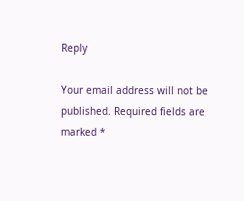Reply

Your email address will not be published. Required fields are marked *